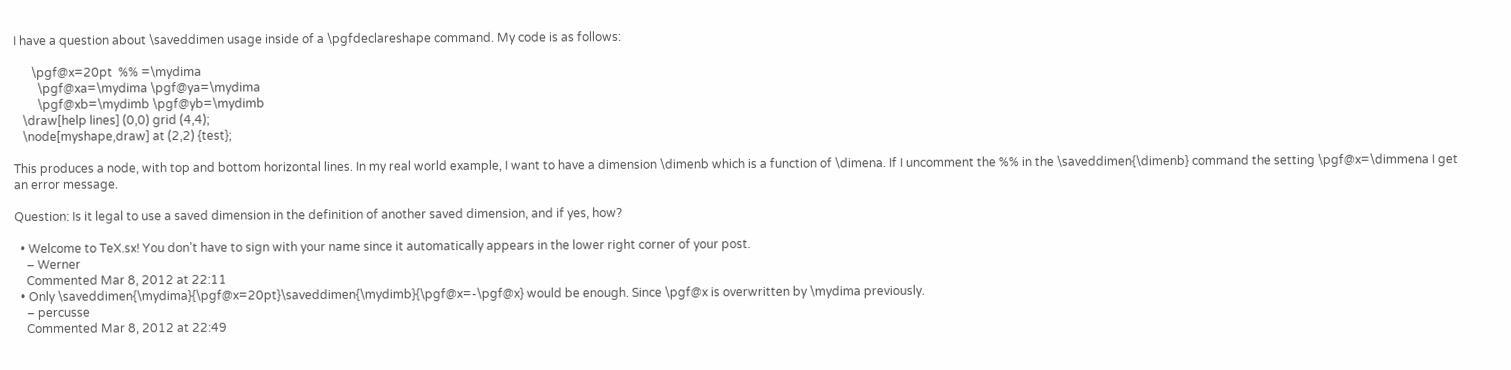I have a question about \saveddimen usage inside of a \pgfdeclareshape command. My code is as follows:

      \pgf@x=20pt  %% =\mydima
        \pgf@xa=\mydima \pgf@ya=\mydima
        \pgf@xb=\mydimb \pgf@yb=\mydimb
   \draw[help lines] (0,0) grid (4,4);
   \node[myshape,draw] at (2,2) {test};

This produces a node, with top and bottom horizontal lines. In my real world example, I want to have a dimension \dimenb which is a function of \dimena. If I uncomment the %% in the \saveddimen{\dimenb} command the setting \pgf@x=\dimmena I get an error message.

Question: Is it legal to use a saved dimension in the definition of another saved dimension, and if yes, how?

  • Welcome to TeX.sx! You don't have to sign with your name since it automatically appears in the lower right corner of your post.
    – Werner
    Commented Mar 8, 2012 at 22:11
  • Only \saveddimen{\mydima}{\pgf@x=20pt}\saveddimen{\mydimb}{\pgf@x=-\pgf@x} would be enough. Since \pgf@x is overwritten by \mydima previously.
    – percusse
    Commented Mar 8, 2012 at 22:49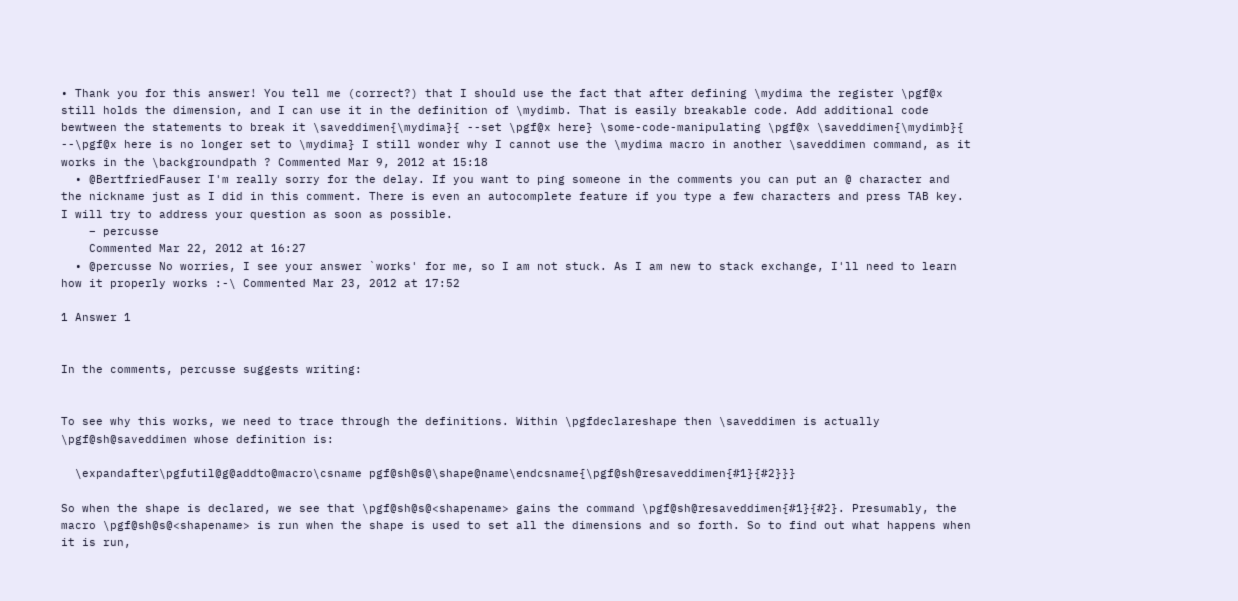• Thank you for this answer! You tell me (correct?) that I should use the fact that after defining \mydima the register \pgf@x still holds the dimension, and I can use it in the definition of \mydimb. That is easily breakable code. Add additional code bewtween the statements to break it \saveddimen{\mydima}{ --set \pgf@x here} \some-code-manipulating \pgf@x \saveddimen{\mydimb}{ --\pgf@x here is no longer set to \mydima} I still wonder why I cannot use the \mydima macro in another \saveddimen command, as it works in the \backgroundpath ? Commented Mar 9, 2012 at 15:18
  • @BertfriedFauser I'm really sorry for the delay. If you want to ping someone in the comments you can put an @ character and the nickname just as I did in this comment. There is even an autocomplete feature if you type a few characters and press TAB key. I will try to address your question as soon as possible.
    – percusse
    Commented Mar 22, 2012 at 16:27
  • @percusse No worries, I see your answer `works' for me, so I am not stuck. As I am new to stack exchange, I'll need to learn how it properly works :-\ Commented Mar 23, 2012 at 17:52

1 Answer 1


In the comments, percusse suggests writing:


To see why this works, we need to trace through the definitions. Within \pgfdeclareshape then \saveddimen is actually \pgf@sh@saveddimen whose definition is:

  \expandafter\pgfutil@g@addto@macro\csname pgf@sh@s@\shape@name\endcsname{\pgf@sh@resaveddimen{#1}{#2}}}

So when the shape is declared, we see that \pgf@sh@s@<shapename> gains the command \pgf@sh@resaveddimen{#1}{#2}. Presumably, the macro \pgf@sh@s@<shapename> is run when the shape is used to set all the dimensions and so forth. So to find out what happens when it is run,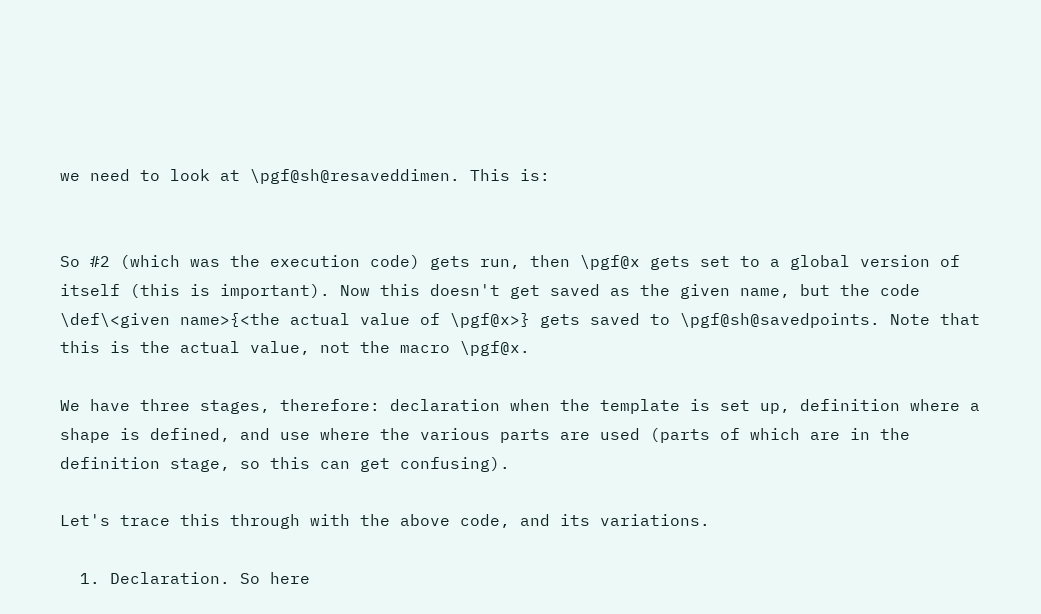we need to look at \pgf@sh@resaveddimen. This is:


So #2 (which was the execution code) gets run, then \pgf@x gets set to a global version of itself (this is important). Now this doesn't get saved as the given name, but the code \def\<given name>{<the actual value of \pgf@x>} gets saved to \pgf@sh@savedpoints. Note that this is the actual value, not the macro \pgf@x.

We have three stages, therefore: declaration when the template is set up, definition where a shape is defined, and use where the various parts are used (parts of which are in the definition stage, so this can get confusing).

Let's trace this through with the above code, and its variations.

  1. Declaration. So here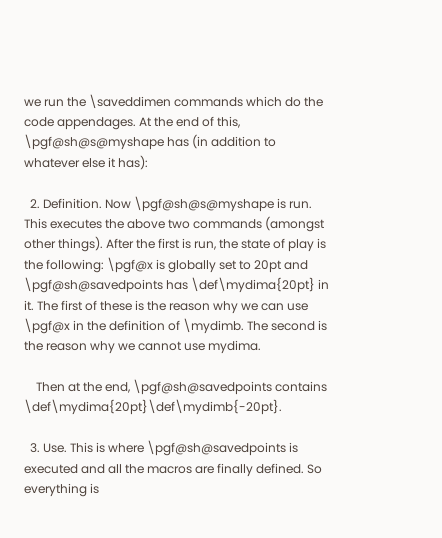we run the \saveddimen commands which do the code appendages. At the end of this, \pgf@sh@s@myshape has (in addition to whatever else it has):

  2. Definition. Now \pgf@sh@s@myshape is run. This executes the above two commands (amongst other things). After the first is run, the state of play is the following: \pgf@x is globally set to 20pt and \pgf@sh@savedpoints has \def\mydima{20pt} in it. The first of these is the reason why we can use \pgf@x in the definition of \mydimb. The second is the reason why we cannot use mydima.

    Then at the end, \pgf@sh@savedpoints contains \def\mydima{20pt}\def\mydimb{-20pt}.

  3. Use. This is where \pgf@sh@savedpoints is executed and all the macros are finally defined. So everything is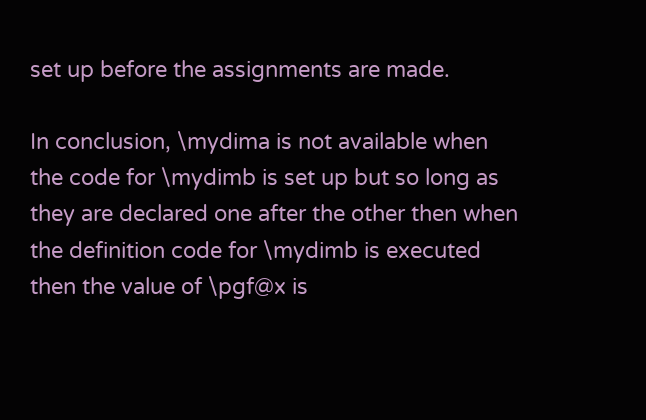set up before the assignments are made.

In conclusion, \mydima is not available when the code for \mydimb is set up but so long as they are declared one after the other then when the definition code for \mydimb is executed then the value of \pgf@x is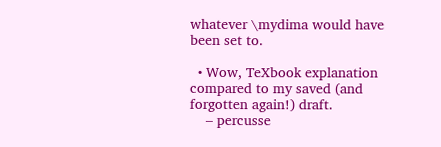whatever \mydima would have been set to.

  • Wow, TeXbook explanation compared to my saved (and forgotten again!) draft.
    – percusse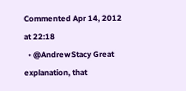Commented Apr 14, 2012 at 22:18
  • @AndrewStacy Great explanation, that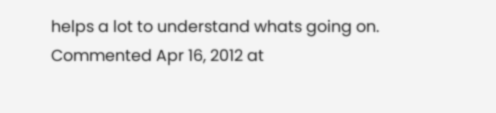helps a lot to understand whats going on. Commented Apr 16, 2012 at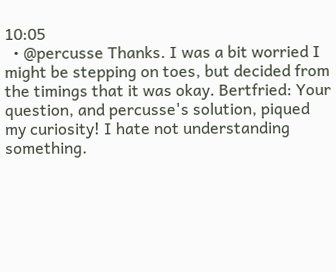10:05
  • @percusse Thanks. I was a bit worried I might be stepping on toes, but decided from the timings that it was okay. Bertfried: Your question, and percusse's solution, piqued my curiosity! I hate not understanding something.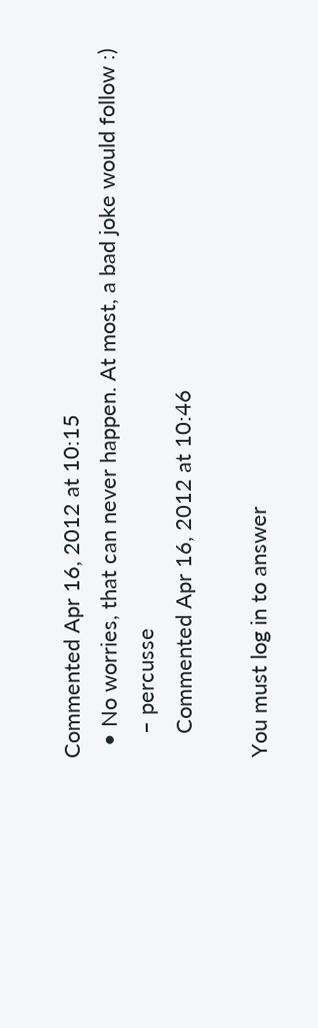Commented Apr 16, 2012 at 10:15
  • No worries, that can never happen. At most, a bad joke would follow :)
    – percusse
    Commented Apr 16, 2012 at 10:46

You must log in to answer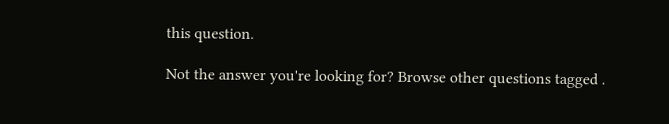this question.

Not the answer you're looking for? Browse other questions tagged .